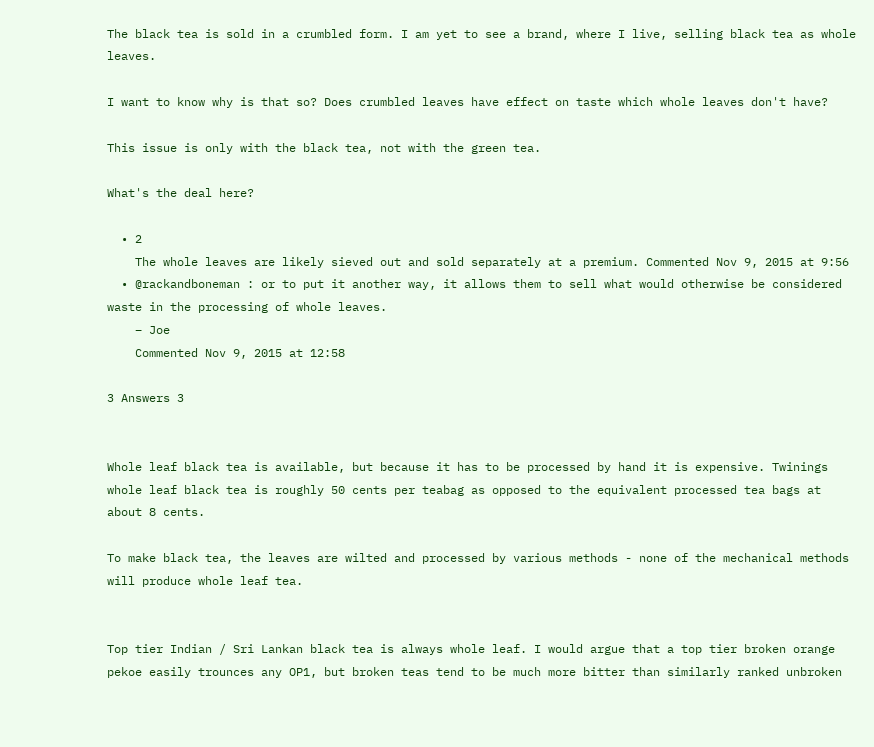The black tea is sold in a crumbled form. I am yet to see a brand, where I live, selling black tea as whole leaves.

I want to know why is that so? Does crumbled leaves have effect on taste which whole leaves don't have?

This issue is only with the black tea, not with the green tea.

What's the deal here?

  • 2
    The whole leaves are likely sieved out and sold separately at a premium. Commented Nov 9, 2015 at 9:56
  • @rackandboneman : or to put it another way, it allows them to sell what would otherwise be considered waste in the processing of whole leaves.
    – Joe
    Commented Nov 9, 2015 at 12:58

3 Answers 3


Whole leaf black tea is available, but because it has to be processed by hand it is expensive. Twinings whole leaf black tea is roughly 50 cents per teabag as opposed to the equivalent processed tea bags at about 8 cents.

To make black tea, the leaves are wilted and processed by various methods - none of the mechanical methods will produce whole leaf tea.


Top tier Indian / Sri Lankan black tea is always whole leaf. I would argue that a top tier broken orange pekoe easily trounces any OP1, but broken teas tend to be much more bitter than similarly ranked unbroken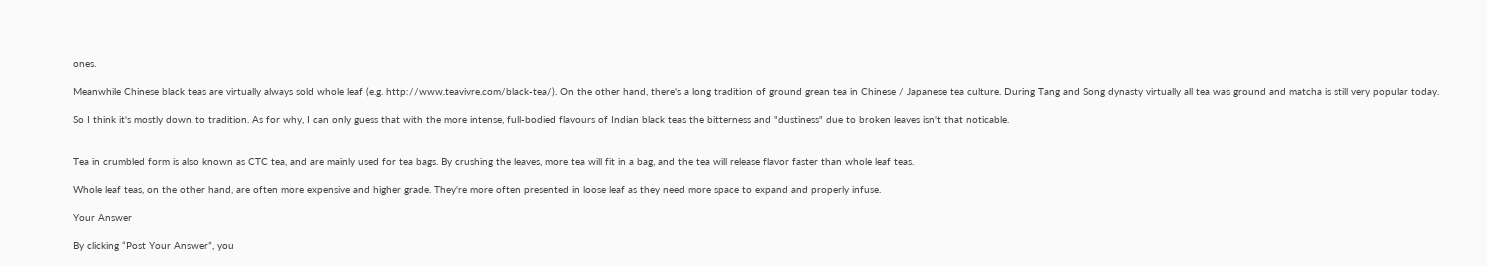ones.

Meanwhile Chinese black teas are virtually always sold whole leaf (e.g. http://www.teavivre.com/black-tea/). On the other hand, there's a long tradition of ground grean tea in Chinese / Japanese tea culture. During Tang and Song dynasty virtually all tea was ground and matcha is still very popular today.

So I think it's mostly down to tradition. As for why, I can only guess that with the more intense, full-bodied flavours of Indian black teas the bitterness and "dustiness" due to broken leaves isn't that noticable.


Tea in crumbled form is also known as CTC tea, and are mainly used for tea bags. By crushing the leaves, more tea will fit in a bag, and the tea will release flavor faster than whole leaf teas.

Whole leaf teas, on the other hand, are often more expensive and higher grade. They're more often presented in loose leaf as they need more space to expand and properly infuse.

Your Answer

By clicking “Post Your Answer”, you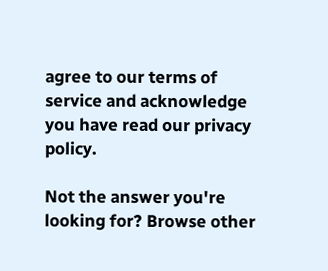agree to our terms of service and acknowledge you have read our privacy policy.

Not the answer you're looking for? Browse other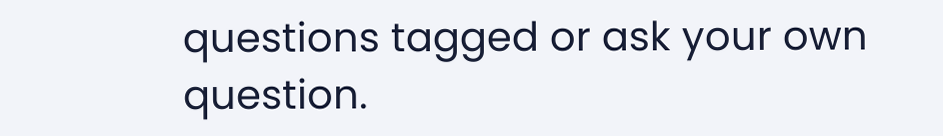questions tagged or ask your own question.